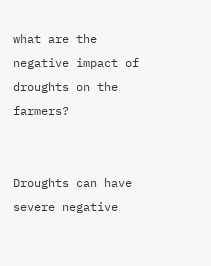what are the negative impact of droughts on the farmers?


Droughts can have severe negative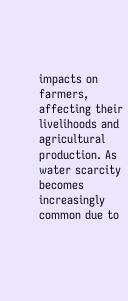impacts on farmers, affecting their livelihoods and agricultural production. As water scarcity becomes increasingly common due to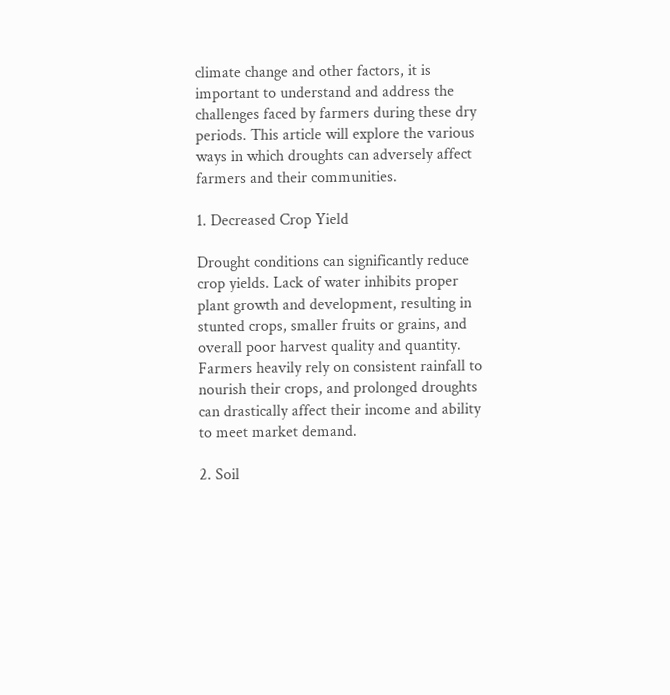climate change and other factors, it is important to understand and address the challenges faced by farmers during these dry periods. This article will explore the various ways in which droughts can adversely affect farmers and their communities.

1. Decreased Crop Yield

Drought conditions can significantly reduce crop yields. Lack of water inhibits proper plant growth and development, resulting in stunted crops, smaller fruits or grains, and overall poor harvest quality and quantity. Farmers heavily rely on consistent rainfall to nourish their crops, and prolonged droughts can drastically affect their income and ability to meet market demand.

2. Soil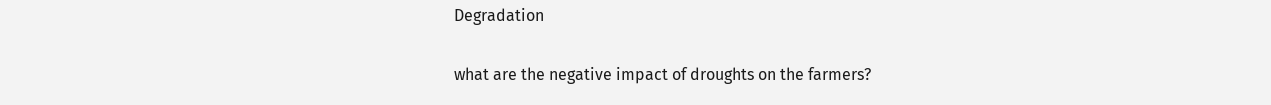Degradation

what are the negative impact of droughts on the farmers?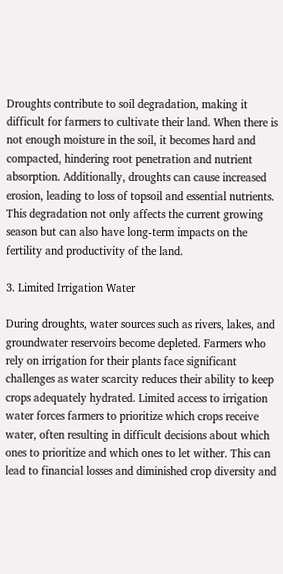Droughts contribute to soil degradation, making it difficult for farmers to cultivate their land. When there is not enough moisture in the soil, it becomes hard and compacted, hindering root penetration and nutrient absorption. Additionally, droughts can cause increased erosion, leading to loss of topsoil and essential nutrients. This degradation not only affects the current growing season but can also have long-term impacts on the fertility and productivity of the land.

3. Limited Irrigation Water

During droughts, water sources such as rivers, lakes, and groundwater reservoirs become depleted. Farmers who rely on irrigation for their plants face significant challenges as water scarcity reduces their ability to keep crops adequately hydrated. Limited access to irrigation water forces farmers to prioritize which crops receive water, often resulting in difficult decisions about which ones to prioritize and which ones to let wither. This can lead to financial losses and diminished crop diversity and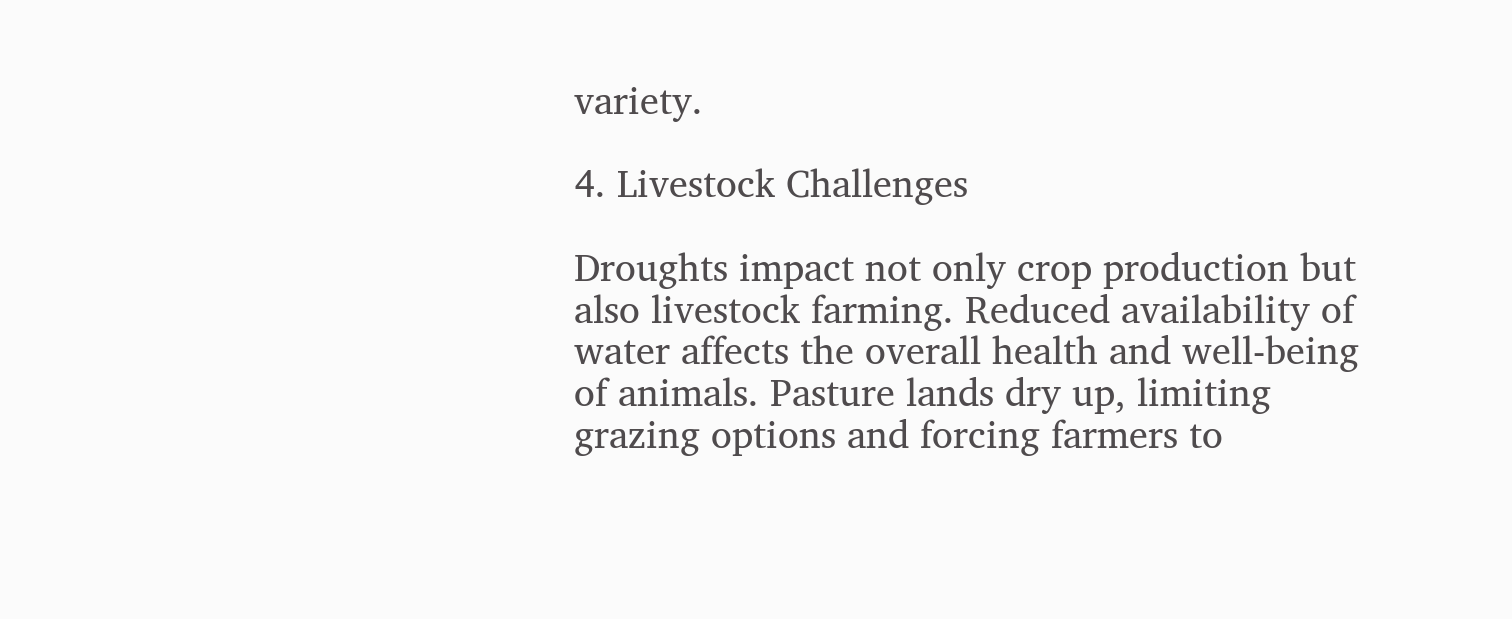variety.

4. Livestock Challenges

Droughts impact not only crop production but also livestock farming. Reduced availability of water affects the overall health and well-being of animals. Pasture lands dry up, limiting grazing options and forcing farmers to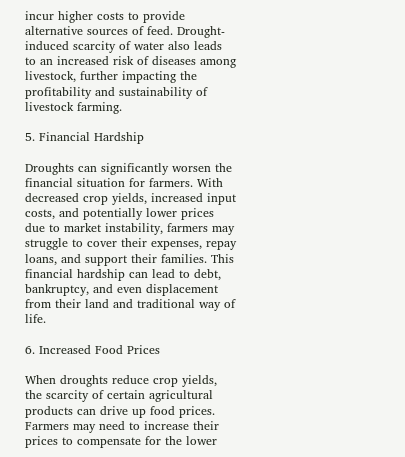incur higher costs to provide alternative sources of feed. Drought-induced scarcity of water also leads to an increased risk of diseases among livestock, further impacting the profitability and sustainability of livestock farming.

5. Financial Hardship

Droughts can significantly worsen the financial situation for farmers. With decreased crop yields, increased input costs, and potentially lower prices due to market instability, farmers may struggle to cover their expenses, repay loans, and support their families. This financial hardship can lead to debt, bankruptcy, and even displacement from their land and traditional way of life.

6. Increased Food Prices

When droughts reduce crop yields, the scarcity of certain agricultural products can drive up food prices. Farmers may need to increase their prices to compensate for the lower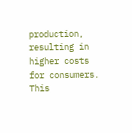production, resulting in higher costs for consumers. This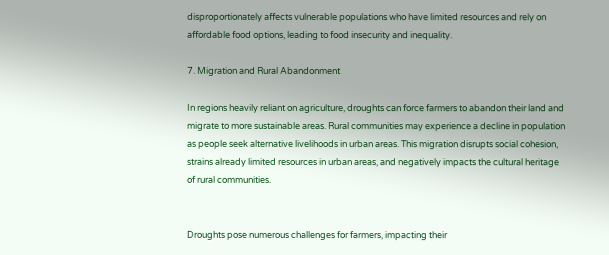disproportionately affects vulnerable populations who have limited resources and rely on affordable food options, leading to food insecurity and inequality.

7. Migration and Rural Abandonment

In regions heavily reliant on agriculture, droughts can force farmers to abandon their land and migrate to more sustainable areas. Rural communities may experience a decline in population as people seek alternative livelihoods in urban areas. This migration disrupts social cohesion, strains already limited resources in urban areas, and negatively impacts the cultural heritage of rural communities.


Droughts pose numerous challenges for farmers, impacting their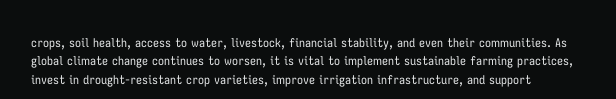crops, soil health, access to water, livestock, financial stability, and even their communities. As global climate change continues to worsen, it is vital to implement sustainable farming practices, invest in drought-resistant crop varieties, improve irrigation infrastructure, and support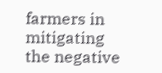farmers in mitigating the negative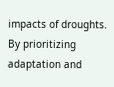impacts of droughts. By prioritizing adaptation and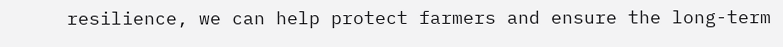resilience, we can help protect farmers and ensure the long-term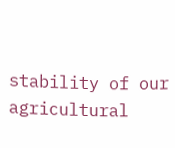stability of our agricultural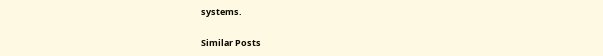systems.

Similar Posts